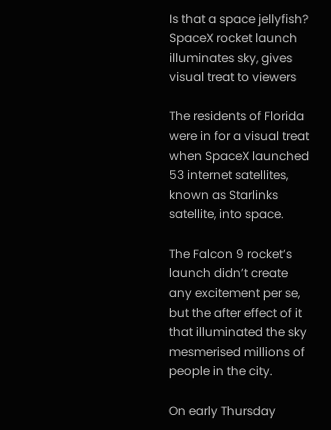Is that a space jellyfish? SpaceX rocket launch illuminates sky, gives visual treat to viewers

The residents of Florida were in for a visual treat when SpaceX launched 53 internet satellites, known as Starlinks satellite, into space.

The Falcon 9 rocket’s launch didn’t create any excitement per se, but the after effect of it that illuminated the sky mesmerised millions of people in the city.

On early Thursday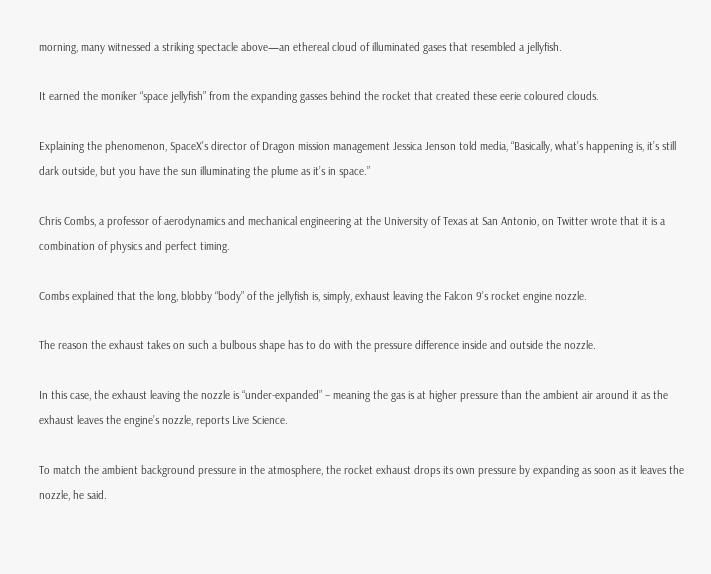morning, many witnessed a striking spectacle above—an ethereal cloud of illuminated gases that resembled a jellyfish.

It earned the moniker “space jellyfish” from the expanding gasses behind the rocket that created these eerie coloured clouds.

Explaining the phenomenon, SpaceX’s director of Dragon mission management Jessica Jenson told media, “Basically, what’s happening is, it’s still dark outside, but you have the sun illuminating the plume as it’s in space.”

Chris Combs, a professor of aerodynamics and mechanical engineering at the University of Texas at San Antonio, on Twitter wrote that it is a combination of physics and perfect timing.

Combs explained that the long, blobby “body” of the jellyfish is, simply, exhaust leaving the Falcon 9’s rocket engine nozzle.

The reason the exhaust takes on such a bulbous shape has to do with the pressure difference inside and outside the nozzle.

In this case, the exhaust leaving the nozzle is “under-expanded” – meaning the gas is at higher pressure than the ambient air around it as the exhaust leaves the engine’s nozzle, reports Live Science.

To match the ambient background pressure in the atmosphere, the rocket exhaust drops its own pressure by expanding as soon as it leaves the nozzle, he said.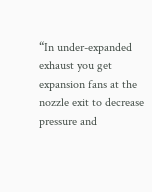“In under-expanded exhaust you get expansion fans at the nozzle exit to decrease pressure and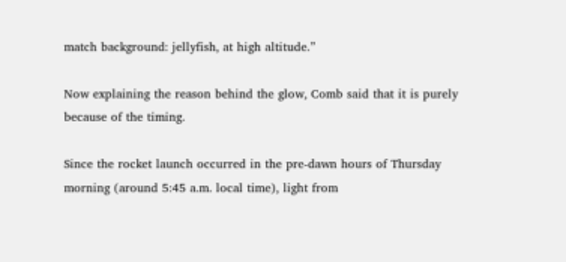match background: jellyfish, at high altitude.”

Now explaining the reason behind the glow, Comb said that it is purely because of the timing.

Since the rocket launch occurred in the pre-dawn hours of Thursday morning (around 5:45 a.m. local time), light from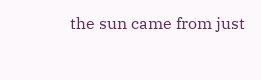the sun came from just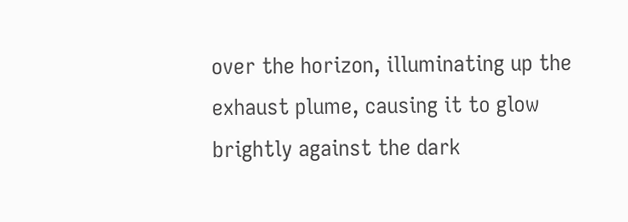over the horizon, illuminating up the exhaust plume, causing it to glow brightly against the dark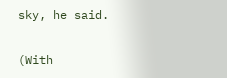sky, he said.

(With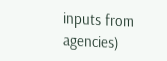inputs from agencies)